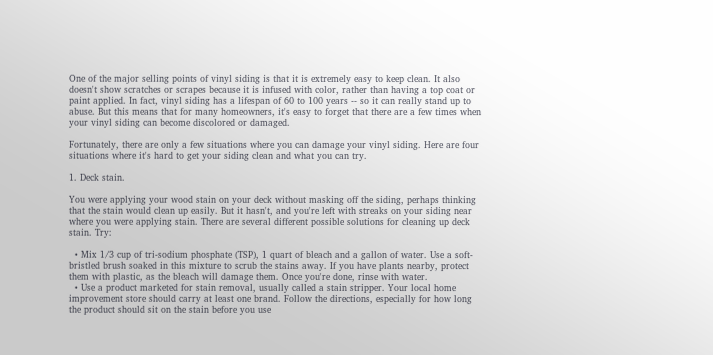One of the major selling points of vinyl siding is that it is extremely easy to keep clean. It also doesn't show scratches or scrapes because it is infused with color, rather than having a top coat or paint applied. In fact, vinyl siding has a lifespan of 60 to 100 years -- so it can really stand up to abuse. But this means that for many homeowners, it's easy to forget that there are a few times when your vinyl siding can become discolored or damaged.

Fortunately, there are only a few situations where you can damage your vinyl siding. Here are four situations where it's hard to get your siding clean and what you can try.

1. Deck stain.

You were applying your wood stain on your deck without masking off the siding, perhaps thinking that the stain would clean up easily. But it hasn't, and you're left with streaks on your siding near where you were applying stain. There are several different possible solutions for cleaning up deck stain. Try:

  • Mix 1/3 cup of tri-sodium phosphate (TSP), 1 quart of bleach and a gallon of water. Use a soft-bristled brush soaked in this mixture to scrub the stains away. If you have plants nearby, protect them with plastic, as the bleach will damage them. Once you're done, rinse with water.
  • Use a product marketed for stain removal, usually called a stain stripper. Your local home improvement store should carry at least one brand. Follow the directions, especially for how long the product should sit on the stain before you use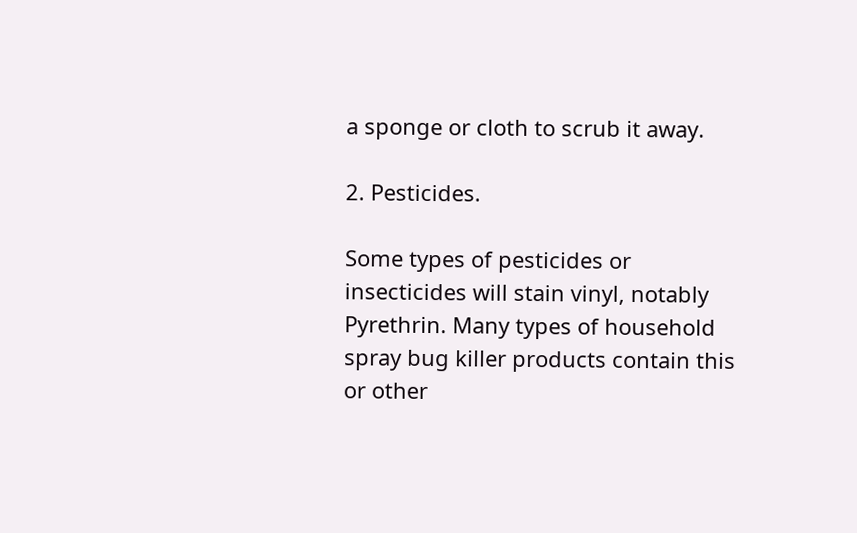a sponge or cloth to scrub it away.

2. Pesticides.

Some types of pesticides or insecticides will stain vinyl, notably Pyrethrin. Many types of household spray bug killer products contain this or other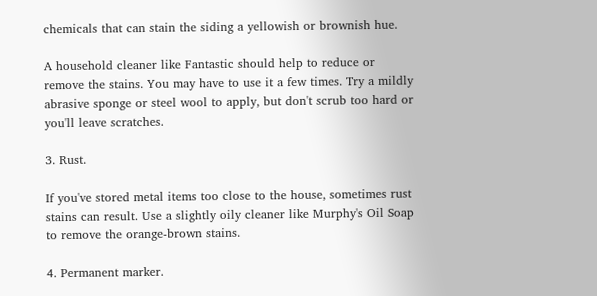chemicals that can stain the siding a yellowish or brownish hue.

A household cleaner like Fantastic should help to reduce or remove the stains. You may have to use it a few times. Try a mildly abrasive sponge or steel wool to apply, but don't scrub too hard or you'll leave scratches.

3. Rust.

If you've stored metal items too close to the house, sometimes rust stains can result. Use a slightly oily cleaner like Murphy's Oil Soap to remove the orange-brown stains.

4. Permanent marker.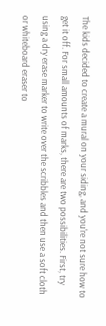The kids decided to create a mural on your siding, and you're not sure how to get it off. For small amounts of marks, there are two possibilities. First, try using a dry erase marker to write over the scribbles and then use a soft cloth or whiteboard eraser to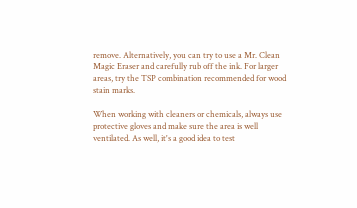remove. Alternatively, you can try to use a Mr. Clean Magic Eraser and carefully rub off the ink. For larger areas, try the TSP combination recommended for wood stain marks.

When working with cleaners or chemicals, always use protective gloves and make sure the area is well ventilated. As well, it's a good idea to test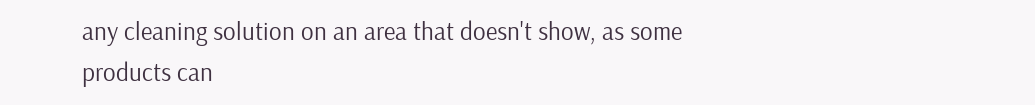any cleaning solution on an area that doesn't show, as some products can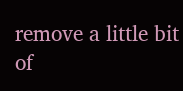remove a little bit of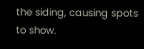the siding, causing spots to show.